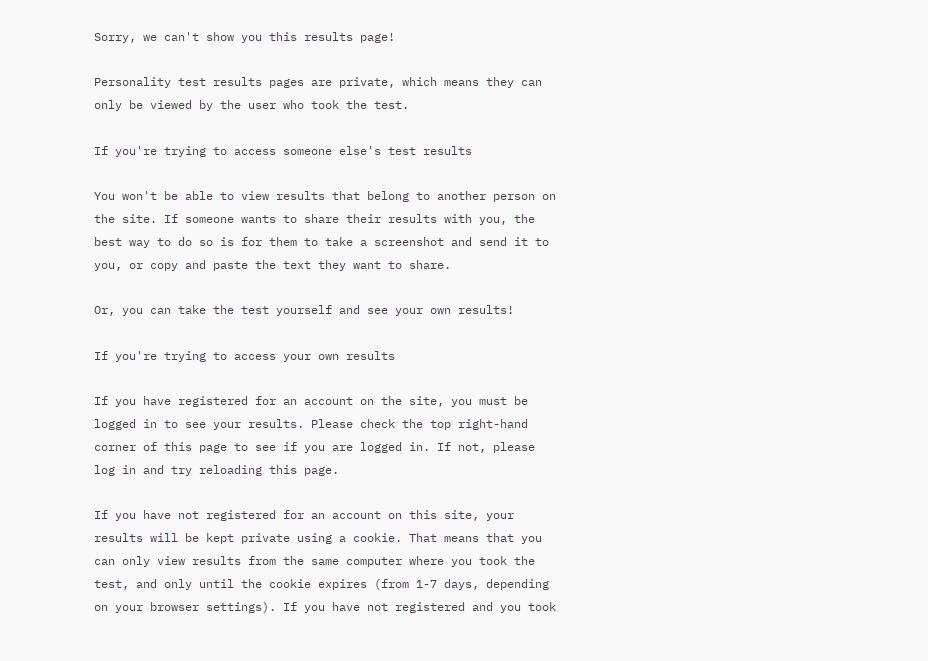Sorry, we can't show you this results page!

Personality test results pages are private, which means they can only be viewed by the user who took the test.

If you're trying to access someone else's test results

You won't be able to view results that belong to another person on the site. If someone wants to share their results with you, the best way to do so is for them to take a screenshot and send it to you, or copy and paste the text they want to share.

Or, you can take the test yourself and see your own results!

If you're trying to access your own results

If you have registered for an account on the site, you must be logged in to see your results. Please check the top right-hand corner of this page to see if you are logged in. If not, please log in and try reloading this page.

If you have not registered for an account on this site, your results will be kept private using a cookie. That means that you can only view results from the same computer where you took the test, and only until the cookie expires (from 1-7 days, depending on your browser settings). If you have not registered and you took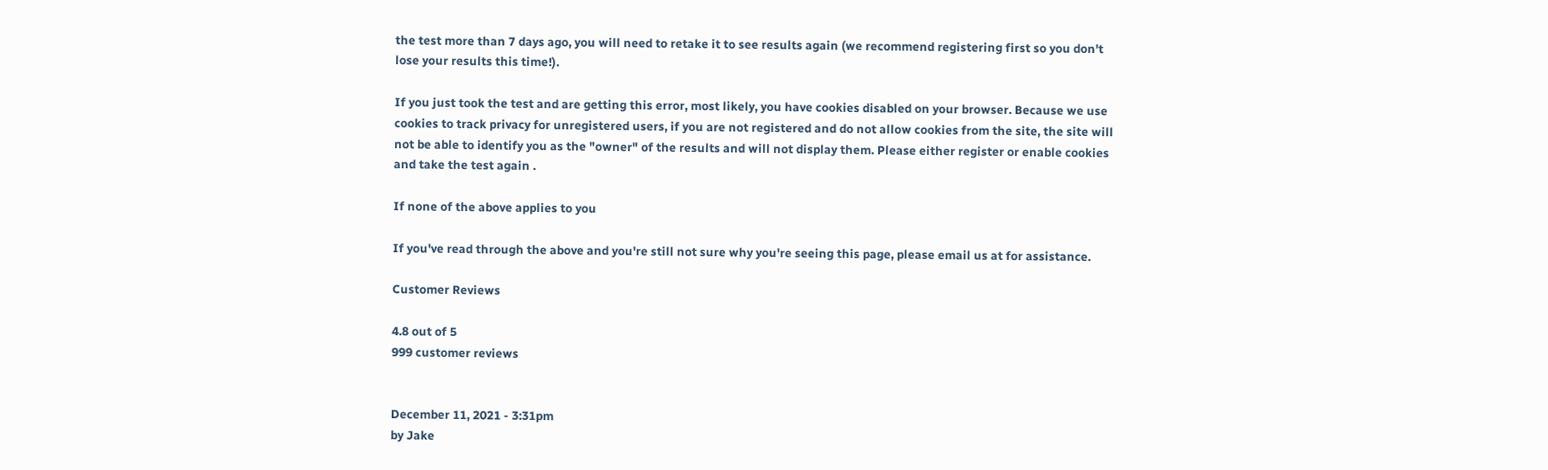the test more than 7 days ago, you will need to retake it to see results again (we recommend registering first so you don't lose your results this time!).

If you just took the test and are getting this error, most likely, you have cookies disabled on your browser. Because we use cookies to track privacy for unregistered users, if you are not registered and do not allow cookies from the site, the site will not be able to identify you as the "owner" of the results and will not display them. Please either register or enable cookies and take the test again .

If none of the above applies to you

If you've read through the above and you're still not sure why you're seeing this page, please email us at for assistance.

Customer Reviews

4.8 out of 5
999 customer reviews


December 11, 2021 - 3:31pm
by Jake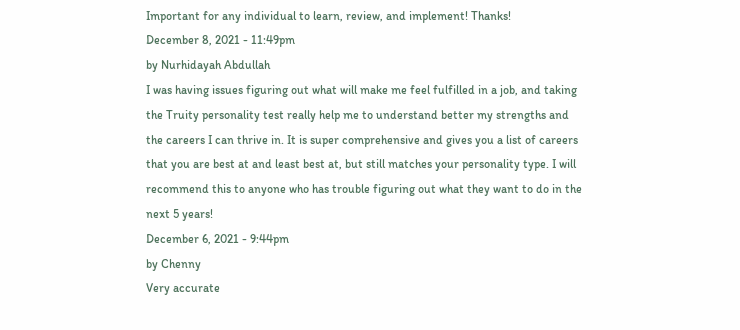Important for any individual to learn, review, and implement! Thanks!
December 8, 2021 - 11:49pm
by Nurhidayah Abdullah
I was having issues figuring out what will make me feel fulfilled in a job, and taking the Truity personality test really help me to understand better my strengths and the careers I can thrive in. It is super comprehensive and gives you a list of careers that you are best at and least best at, but still matches your personality type. I will recommend this to anyone who has trouble figuring out what they want to do in the next 5 years!
December 6, 2021 - 9:44pm
by Chenny
Very accurate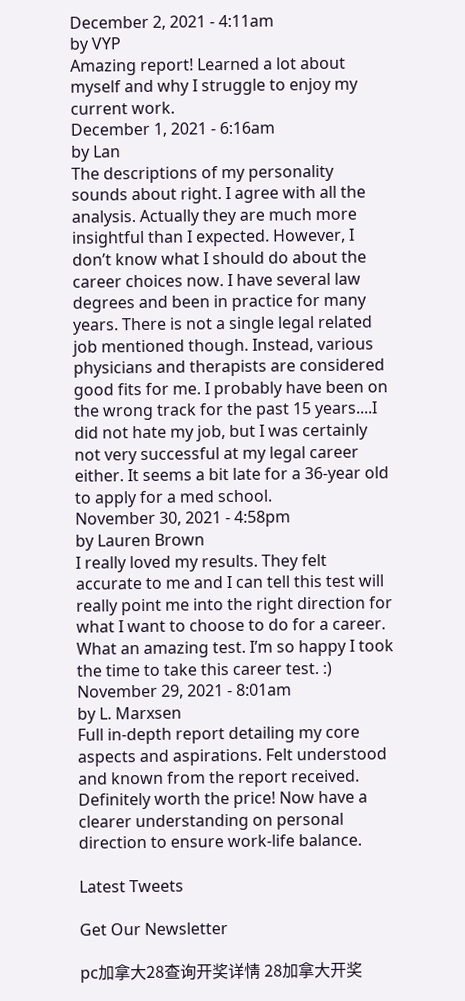December 2, 2021 - 4:11am
by VYP
Amazing report! Learned a lot about myself and why I struggle to enjoy my current work.
December 1, 2021 - 6:16am
by Lan
The descriptions of my personality sounds about right. I agree with all the analysis. Actually they are much more insightful than I expected. However, I don’t know what I should do about the career choices now. I have several law degrees and been in practice for many years. There is not a single legal related job mentioned though. Instead, various physicians and therapists are considered good fits for me. I probably have been on the wrong track for the past 15 years....I did not hate my job, but I was certainly not very successful at my legal career either. It seems a bit late for a 36-year old to apply for a med school.
November 30, 2021 - 4:58pm
by Lauren Brown
I really loved my results. They felt accurate to me and I can tell this test will really point me into the right direction for what I want to choose to do for a career. What an amazing test. I’m so happy I took the time to take this career test. :)
November 29, 2021 - 8:01am
by L. Marxsen
Full in-depth report detailing my core aspects and aspirations. Felt understood and known from the report received. Definitely worth the price! Now have a clearer understanding on personal direction to ensure work-life balance.

Latest Tweets

Get Our Newsletter

pc加拿大28查询开奖详情 28加拿大开奖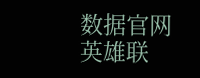数据官网 英雄联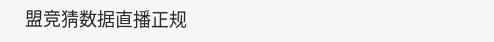盟竞猜数据直播正规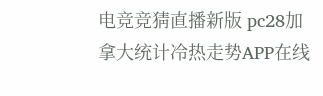电竞竞猜直播新版 pc28加拿大统计冷热走势APP在线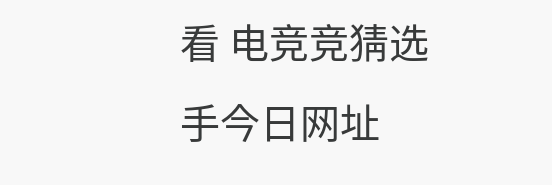看 电竞竞猜选手今日网址